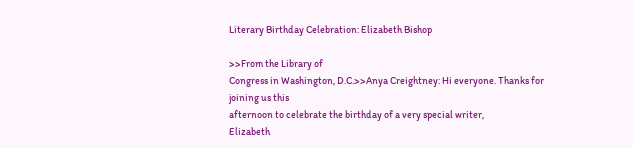Literary Birthday Celebration: Elizabeth Bishop

>>From the Library of
Congress in Washington, D.C.>>Anya Creightney: Hi everyone. Thanks for joining us this
afternoon to celebrate the birthday of a very special writer,
Elizabeth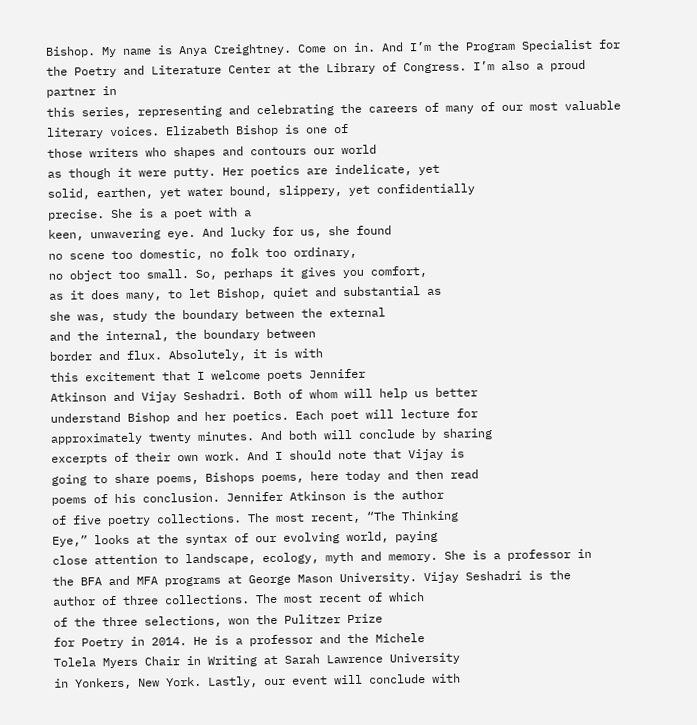Bishop. My name is Anya Creightney. Come on in. And I’m the Program Specialist for
the Poetry and Literature Center at the Library of Congress. I’m also a proud partner in
this series, representing and celebrating the careers of many of our most valuable
literary voices. Elizabeth Bishop is one of
those writers who shapes and contours our world
as though it were putty. Her poetics are indelicate, yet
solid, earthen, yet water bound, slippery, yet confidentially
precise. She is a poet with a
keen, unwavering eye. And lucky for us, she found
no scene too domestic, no folk too ordinary,
no object too small. So, perhaps it gives you comfort,
as it does many, to let Bishop, quiet and substantial as
she was, study the boundary between the external
and the internal, the boundary between
border and flux. Absolutely, it is with
this excitement that I welcome poets Jennifer
Atkinson and Vijay Seshadri. Both of whom will help us better
understand Bishop and her poetics. Each poet will lecture for
approximately twenty minutes. And both will conclude by sharing
excerpts of their own work. And I should note that Vijay is
going to share poems, Bishops poems, here today and then read
poems of his conclusion. Jennifer Atkinson is the author
of five poetry collections. The most recent, “The Thinking
Eye,” looks at the syntax of our evolving world, paying
close attention to landscape, ecology, myth and memory. She is a professor in
the BFA and MFA programs at George Mason University. Vijay Seshadri is the
author of three collections. The most recent of which
of the three selections, won the Pulitzer Prize
for Poetry in 2014. He is a professor and the Michele
Tolela Myers Chair in Writing at Sarah Lawrence University
in Yonkers, New York. Lastly, our event will conclude with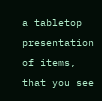a tabletop presentation of items, that you see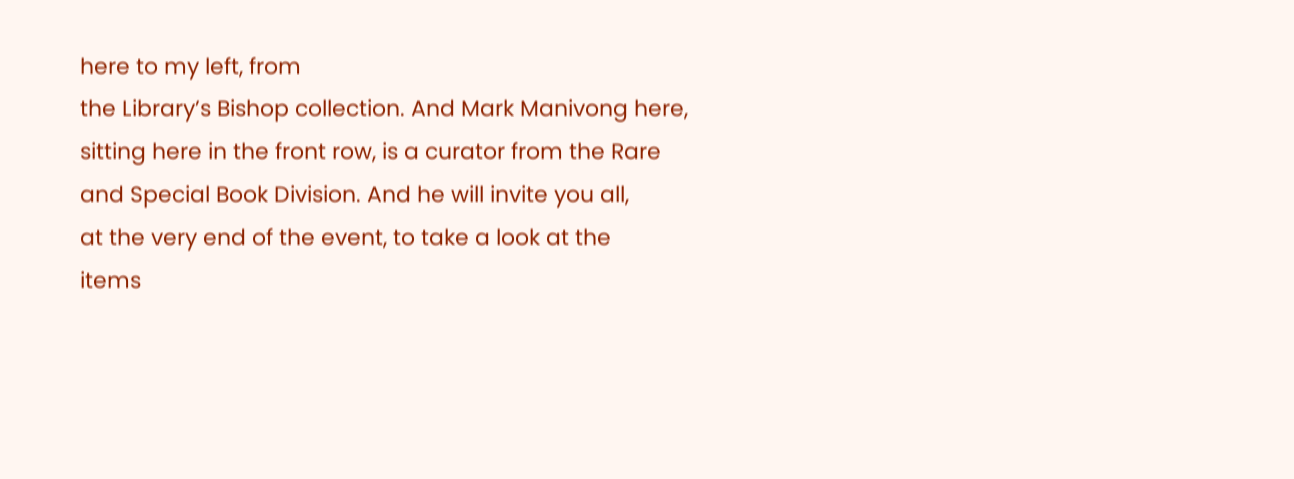here to my left, from
the Library’s Bishop collection. And Mark Manivong here,
sitting here in the front row, is a curator from the Rare
and Special Book Division. And he will invite you all,
at the very end of the event, to take a look at the
items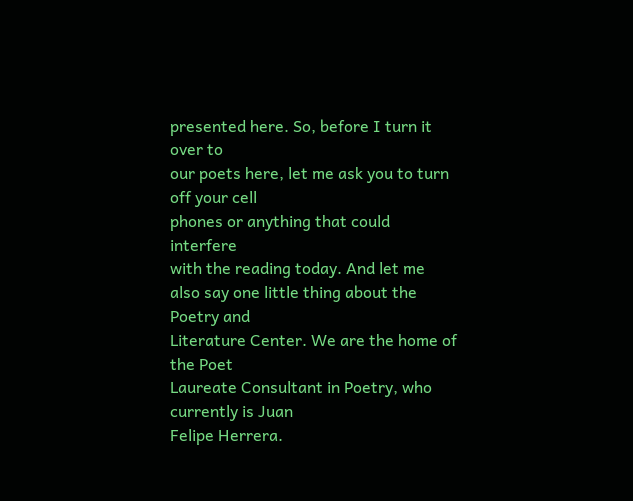presented here. So, before I turn it over to
our poets here, let me ask you to turn off your cell
phones or anything that could interfere
with the reading today. And let me also say one little thing about the Poetry and
Literature Center. We are the home of the Poet
Laureate Consultant in Poetry, who currently is Juan
Felipe Herrera.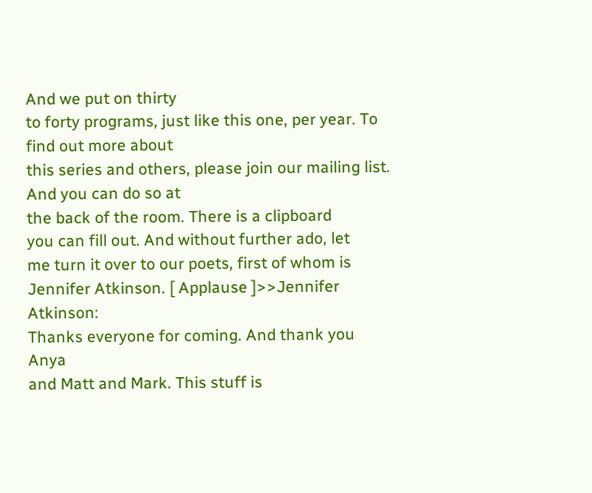And we put on thirty
to forty programs, just like this one, per year. To find out more about
this series and others, please join our mailing list. And you can do so at
the back of the room. There is a clipboard
you can fill out. And without further ado, let
me turn it over to our poets, first of whom is Jennifer Atkinson. [ Applause ]>>Jennifer Atkinson:
Thanks everyone for coming. And thank you Anya
and Matt and Mark. This stuff is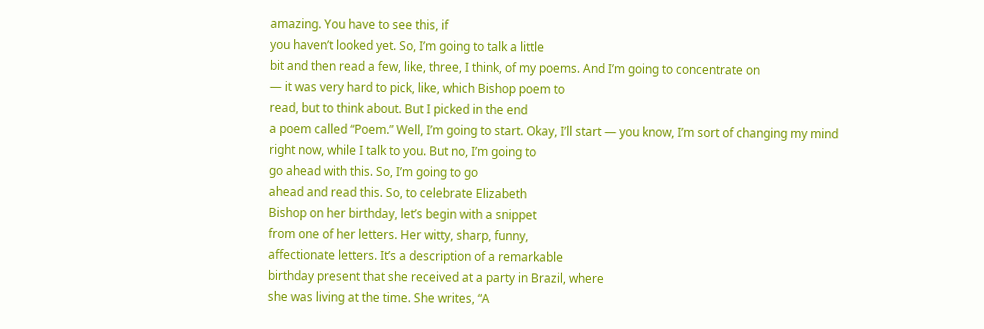amazing. You have to see this, if
you haven’t looked yet. So, I’m going to talk a little
bit and then read a few, like, three, I think, of my poems. And I’m going to concentrate on
— it was very hard to pick, like, which Bishop poem to
read, but to think about. But I picked in the end
a poem called “Poem.” Well, I’m going to start. Okay, I’ll start — you know, I’m sort of changing my mind
right now, while I talk to you. But no, I’m going to
go ahead with this. So, I’m going to go
ahead and read this. So, to celebrate Elizabeth
Bishop on her birthday, let’s begin with a snippet
from one of her letters. Her witty, sharp, funny,
affectionate letters. It’s a description of a remarkable
birthday present that she received at a party in Brazil, where
she was living at the time. She writes, “A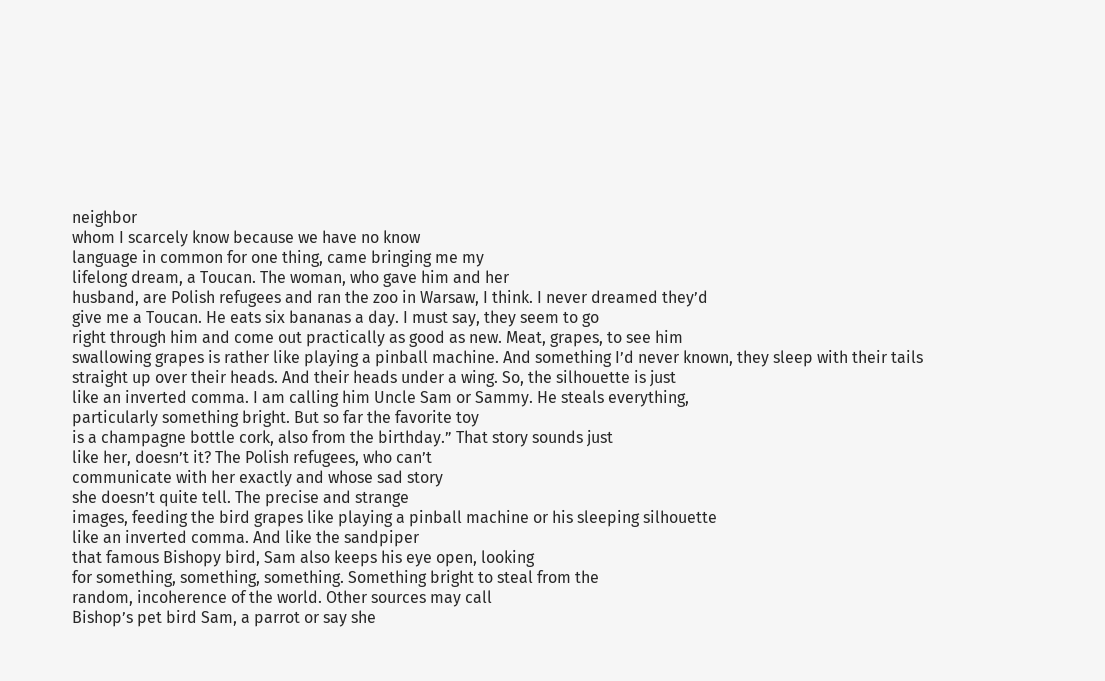neighbor
whom I scarcely know because we have no know
language in common for one thing, came bringing me my
lifelong dream, a Toucan. The woman, who gave him and her
husband, are Polish refugees and ran the zoo in Warsaw, I think. I never dreamed they’d
give me a Toucan. He eats six bananas a day. I must say, they seem to go
right through him and come out practically as good as new. Meat, grapes, to see him
swallowing grapes is rather like playing a pinball machine. And something I’d never known, they sleep with their tails
straight up over their heads. And their heads under a wing. So, the silhouette is just
like an inverted comma. I am calling him Uncle Sam or Sammy. He steals everything,
particularly something bright. But so far the favorite toy
is a champagne bottle cork, also from the birthday.” That story sounds just
like her, doesn’t it? The Polish refugees, who can’t
communicate with her exactly and whose sad story
she doesn’t quite tell. The precise and strange
images, feeding the bird grapes like playing a pinball machine or his sleeping silhouette
like an inverted comma. And like the sandpiper
that famous Bishopy bird, Sam also keeps his eye open, looking
for something, something, something. Something bright to steal from the
random, incoherence of the world. Other sources may call
Bishop’s pet bird Sam, a parrot or say she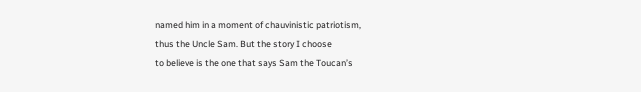named him in a moment of chauvinistic patriotism,
thus the Uncle Sam. But the story I choose
to believe is the one that says Sam the Toucan’s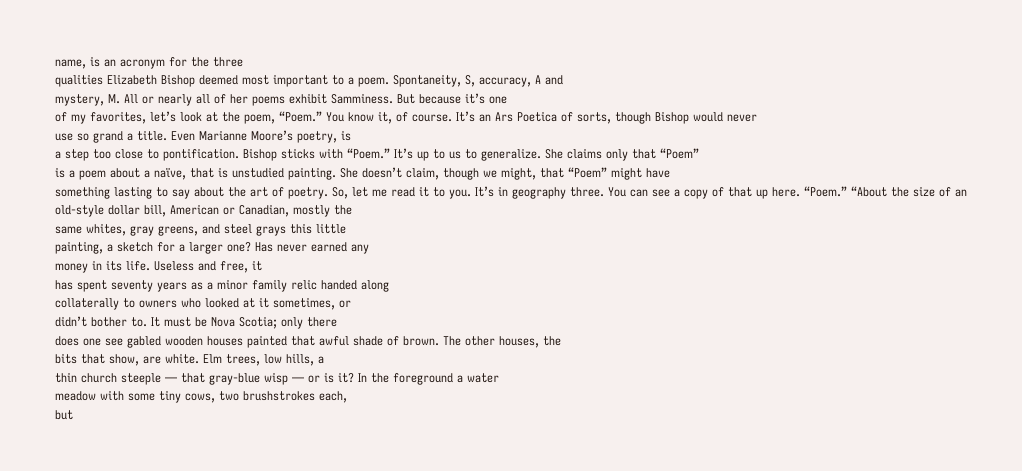name, is an acronym for the three
qualities Elizabeth Bishop deemed most important to a poem. Spontaneity, S, accuracy, A and
mystery, M. All or nearly all of her poems exhibit Samminess. But because it’s one
of my favorites, let’s look at the poem, “Poem.” You know it, of course. It’s an Ars Poetica of sorts, though Bishop would never
use so grand a title. Even Marianne Moore’s poetry, is
a step too close to pontification. Bishop sticks with “Poem.” It’s up to us to generalize. She claims only that “Poem”
is a poem about a naïve, that is unstudied painting. She doesn’t claim, though we might, that “Poem” might have
something lasting to say about the art of poetry. So, let me read it to you. It’s in geography three. You can see a copy of that up here. “Poem.” “About the size of an
old-style dollar bill, American or Canadian, mostly the
same whites, gray greens, and steel grays this little
painting, a sketch for a larger one? Has never earned any
money in its life. Useless and free, it
has spent seventy years as a minor family relic handed along
collaterally to owners who looked at it sometimes, or
didn’t bother to. It must be Nova Scotia; only there
does one see gabled wooden houses painted that awful shade of brown. The other houses, the
bits that show, are white. Elm trees, low hills, a
thin church steeple — that gray-blue wisp — or is it? In the foreground a water
meadow with some tiny cows, two brushstrokes each,
but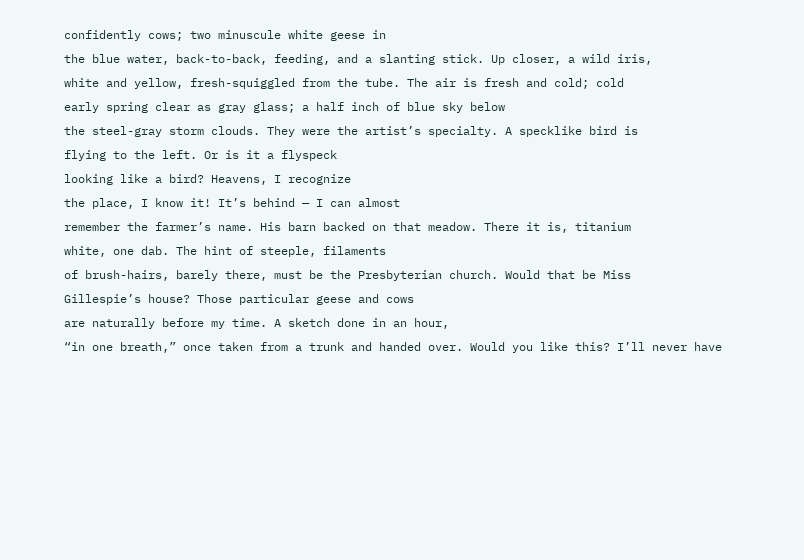confidently cows; two minuscule white geese in
the blue water, back-to-back, feeding, and a slanting stick. Up closer, a wild iris,
white and yellow, fresh-squiggled from the tube. The air is fresh and cold; cold
early spring clear as gray glass; a half inch of blue sky below
the steel-gray storm clouds. They were the artist’s specialty. A specklike bird is
flying to the left. Or is it a flyspeck
looking like a bird? Heavens, I recognize
the place, I know it! It’s behind — I can almost
remember the farmer’s name. His barn backed on that meadow. There it is, titanium
white, one dab. The hint of steeple, filaments
of brush-hairs, barely there, must be the Presbyterian church. Would that be Miss
Gillespie’s house? Those particular geese and cows
are naturally before my time. A sketch done in an hour,
“in one breath,” once taken from a trunk and handed over. Would you like this? I’ll never have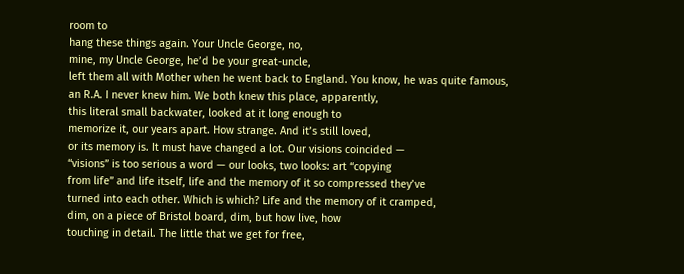room to
hang these things again. Your Uncle George, no,
mine, my Uncle George, he’d be your great-uncle,
left them all with Mother when he went back to England. You know, he was quite famous,
an R.A. I never knew him. We both knew this place, apparently,
this literal small backwater, looked at it long enough to
memorize it, our years apart. How strange. And it’s still loved,
or its memory is. It must have changed a lot. Our visions coincided —
“visions” is too serious a word — our looks, two looks: art “copying
from life” and life itself, life and the memory of it so compressed they’ve
turned into each other. Which is which? Life and the memory of it cramped,
dim, on a piece of Bristol board, dim, but how live, how
touching in detail. The little that we get for free,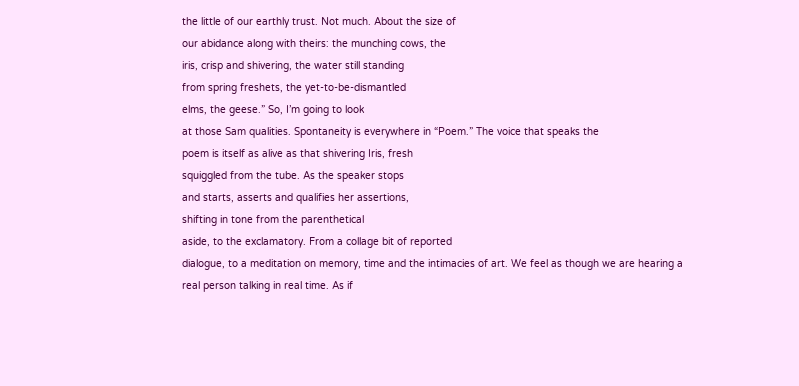the little of our earthly trust. Not much. About the size of
our abidance along with theirs: the munching cows, the
iris, crisp and shivering, the water still standing
from spring freshets, the yet-to-be-dismantled
elms, the geese.” So, I’m going to look
at those Sam qualities. Spontaneity is everywhere in “Poem.” The voice that speaks the
poem is itself as alive as that shivering Iris, fresh
squiggled from the tube. As the speaker stops
and starts, asserts and qualifies her assertions,
shifting in tone from the parenthetical
aside, to the exclamatory. From a collage bit of reported
dialogue, to a meditation on memory, time and the intimacies of art. We feel as though we are hearing a
real person talking in real time. As if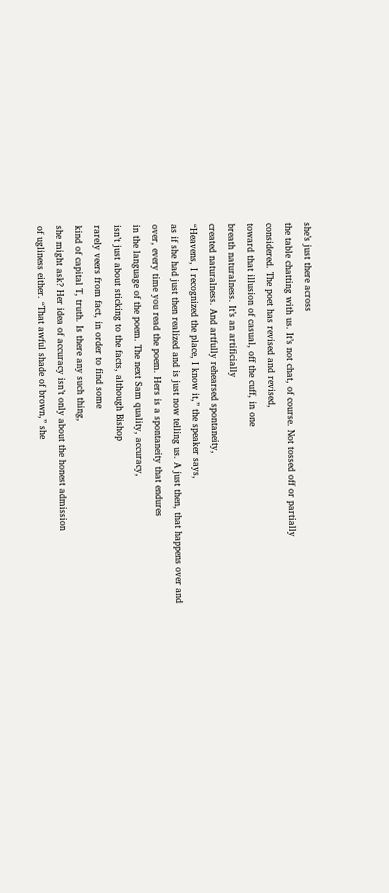she’s just there across
the table chatting with us. It’s not chat, of course. Not tossed off or partially
considered. The poet has revised and revised,
toward that illusion of casual, off the cuff, in one
breath naturalness. It’s an artificially
created naturalness. And artfully rehearsed spontaneity,
“Heavens, I recognized the place, I know it,” the speaker says,
as if she had just then realized and is just now telling us. A just then, that happens over and
over, every time you read the poem. Hers is a spontaneity that endures
in the language of the poem. The next Sam quality, accuracy,
isn’t just about sticking to the facts, although Bishop
rarely veers from fact, in order to find some
kind of capital T, truth. Is there any such thing,
she might ask? Her idea of accuracy isn’t only about the honest admission
of ugliness either. “That awful shade of brown,” she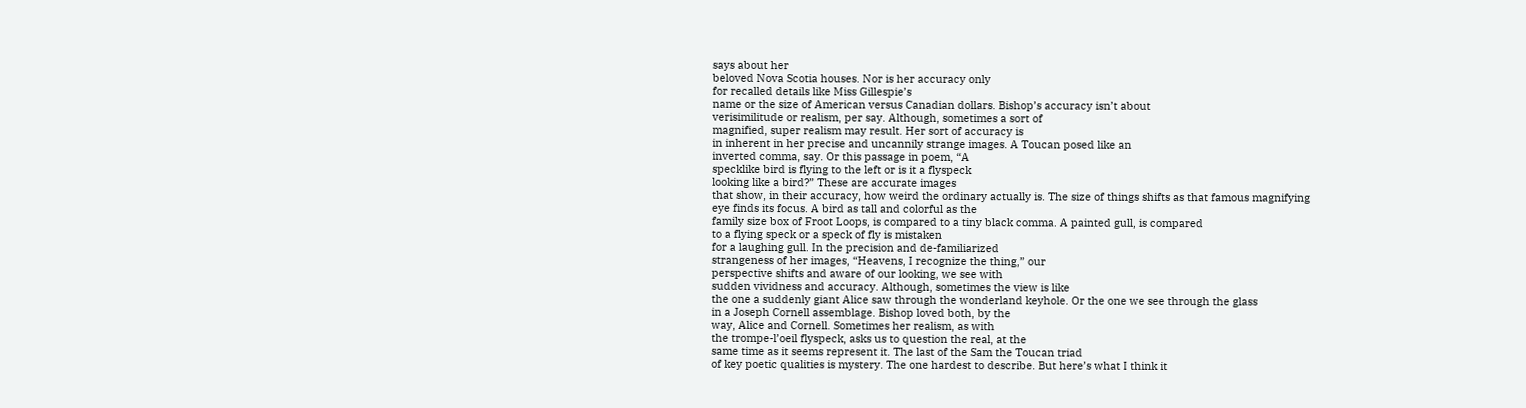says about her
beloved Nova Scotia houses. Nor is her accuracy only
for recalled details like Miss Gillespie’s
name or the size of American versus Canadian dollars. Bishop’s accuracy isn’t about
verisimilitude or realism, per say. Although, sometimes a sort of
magnified, super realism may result. Her sort of accuracy is
in inherent in her precise and uncannily strange images. A Toucan posed like an
inverted comma, say. Or this passage in poem, “A
specklike bird is flying to the left or is it a flyspeck
looking like a bird?” These are accurate images
that show, in their accuracy, how weird the ordinary actually is. The size of things shifts as that famous magnifying
eye finds its focus. A bird as tall and colorful as the
family size box of Froot Loops, is compared to a tiny black comma. A painted gull, is compared
to a flying speck or a speck of fly is mistaken
for a laughing gull. In the precision and de-familiarized
strangeness of her images, “Heavens, I recognize the thing,” our
perspective shifts and aware of our looking, we see with
sudden vividness and accuracy. Although, sometimes the view is like
the one a suddenly giant Alice saw through the wonderland keyhole. Or the one we see through the glass
in a Joseph Cornell assemblage. Bishop loved both, by the
way, Alice and Cornell. Sometimes her realism, as with
the trompe-l’oeil flyspeck, asks us to question the real, at the
same time as it seems represent it. The last of the Sam the Toucan triad
of key poetic qualities is mystery. The one hardest to describe. But here’s what I think it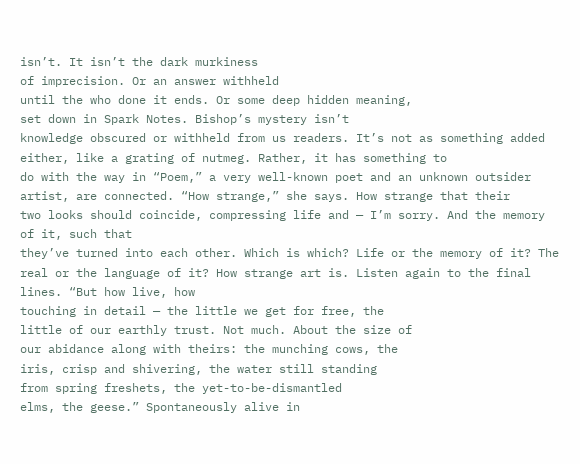isn’t. It isn’t the dark murkiness
of imprecision. Or an answer withheld
until the who done it ends. Or some deep hidden meaning,
set down in Spark Notes. Bishop’s mystery isn’t
knowledge obscured or withheld from us readers. It’s not as something added
either, like a grating of nutmeg. Rather, it has something to
do with the way in “Poem,” a very well-known poet and an unknown outsider
artist, are connected. “How strange,” she says. How strange that their
two looks should coincide, compressing life and — I’m sorry. And the memory of it, such that
they’ve turned into each other. Which is which? Life or the memory of it? The real or the language of it? How strange art is. Listen again to the final lines. “But how live, how
touching in detail — the little we get for free, the
little of our earthly trust. Not much. About the size of
our abidance along with theirs: the munching cows, the
iris, crisp and shivering, the water still standing
from spring freshets, the yet-to-be-dismantled
elms, the geese.” Spontaneously alive in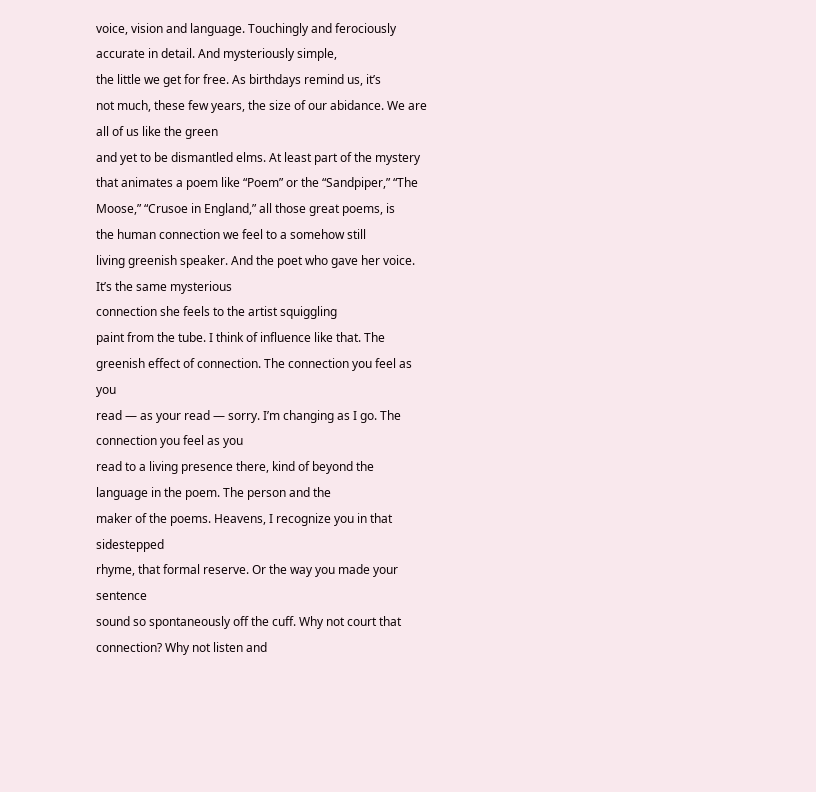voice, vision and language. Touchingly and ferociously
accurate in detail. And mysteriously simple,
the little we get for free. As birthdays remind us, it’s
not much, these few years, the size of our abidance. We are all of us like the green
and yet to be dismantled elms. At least part of the mystery
that animates a poem like “Poem” or the “Sandpiper,” “The
Moose,” “Crusoe in England,” all those great poems, is
the human connection we feel to a somehow still
living greenish speaker. And the poet who gave her voice. It’s the same mysterious
connection she feels to the artist squiggling
paint from the tube. I think of influence like that. The greenish effect of connection. The connection you feel as you
read — as your read — sorry. I’m changing as I go. The connection you feel as you
read to a living presence there, kind of beyond the
language in the poem. The person and the
maker of the poems. Heavens, I recognize you in that sidestepped
rhyme, that formal reserve. Or the way you made your sentence
sound so spontaneously off the cuff. Why not court that connection? Why not listen and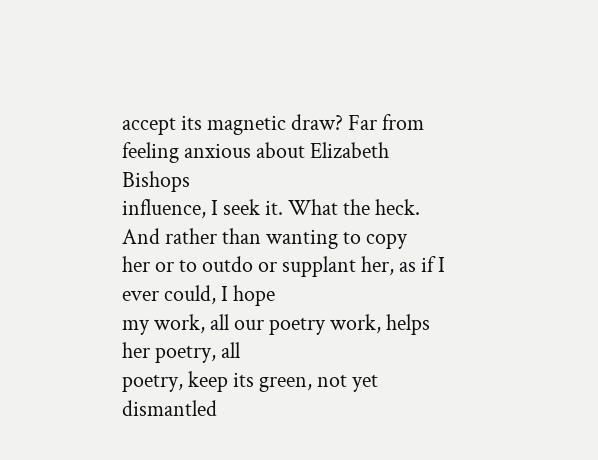accept its magnetic draw? Far from feeling anxious about Elizabeth Bishops
influence, I seek it. What the heck. And rather than wanting to copy
her or to outdo or supplant her, as if I ever could, I hope
my work, all our poetry work, helps her poetry, all
poetry, keep its green, not yet dismantled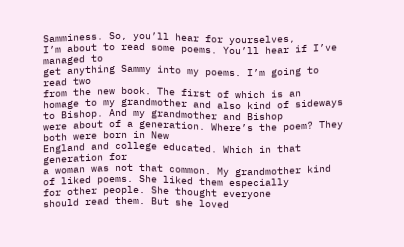Samminess. So, you’ll hear for yourselves,
I’m about to read some poems. You’ll hear if I’ve managed to
get anything Sammy into my poems. I’m going to read two
from the new book. The first of which is an
homage to my grandmother and also kind of sideways to Bishop. And my grandmother and Bishop
were about of a generation. Where’s the poem? They both were born in New
England and college educated. Which in that generation for
a woman was not that common. My grandmother kind of liked poems. She liked them especially
for other people. She thought everyone
should read them. But she loved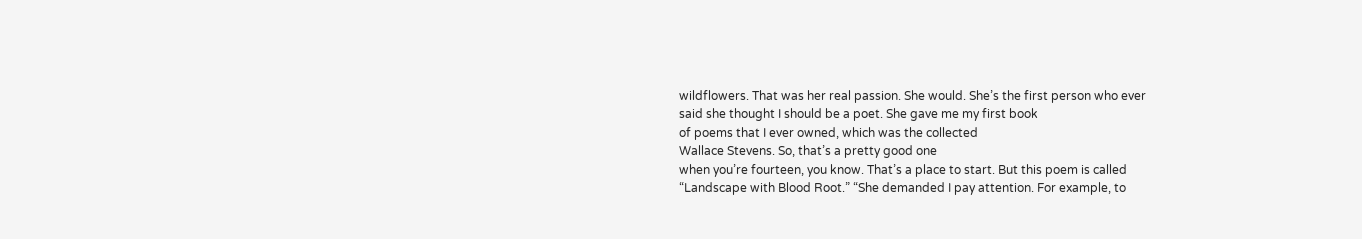wildflowers. That was her real passion. She would. She’s the first person who ever
said she thought I should be a poet. She gave me my first book
of poems that I ever owned, which was the collected
Wallace Stevens. So, that’s a pretty good one
when you’re fourteen, you know. That’s a place to start. But this poem is called
“Landscape with Blood Root.” “She demanded I pay attention. For example, to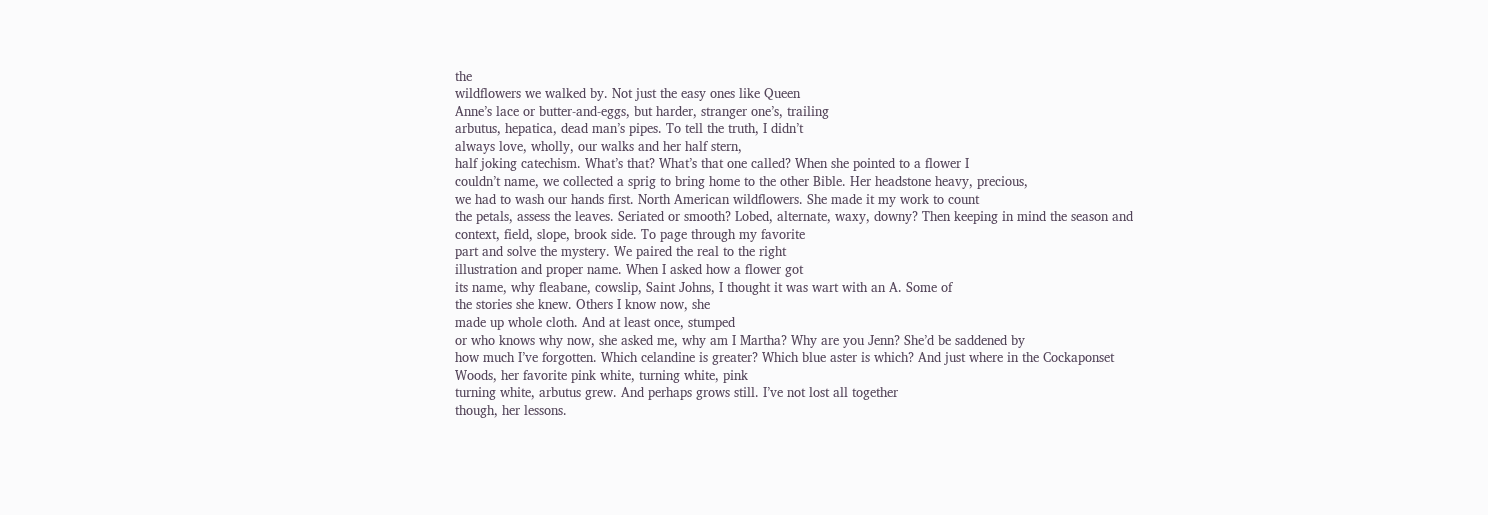the
wildflowers we walked by. Not just the easy ones like Queen
Anne’s lace or butter-and-eggs, but harder, stranger one’s, trailing
arbutus, hepatica, dead man’s pipes. To tell the truth, I didn’t
always love, wholly, our walks and her half stern,
half joking catechism. What’s that? What’s that one called? When she pointed to a flower I
couldn’t name, we collected a sprig to bring home to the other Bible. Her headstone heavy, precious,
we had to wash our hands first. North American wildflowers. She made it my work to count
the petals, assess the leaves. Seriated or smooth? Lobed, alternate, waxy, downy? Then keeping in mind the season and
context, field, slope, brook side. To page through my favorite
part and solve the mystery. We paired the real to the right
illustration and proper name. When I asked how a flower got
its name, why fleabane, cowslip, Saint Johns, I thought it was wart with an A. Some of
the stories she knew. Others I know now, she
made up whole cloth. And at least once, stumped
or who knows why now, she asked me, why am I Martha? Why are you Jenn? She’d be saddened by
how much I’ve forgotten. Which celandine is greater? Which blue aster is which? And just where in the Cockaponset
Woods, her favorite pink white, turning white, pink
turning white, arbutus grew. And perhaps grows still. I’ve not lost all together
though, her lessons.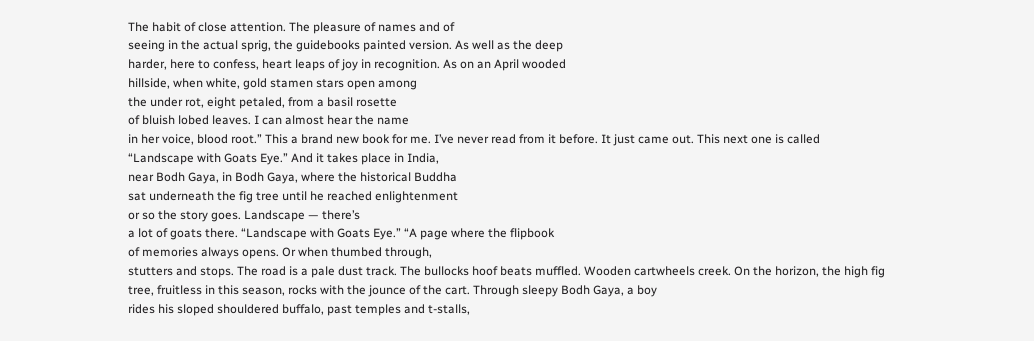The habit of close attention. The pleasure of names and of
seeing in the actual sprig, the guidebooks painted version. As well as the deep
harder, here to confess, heart leaps of joy in recognition. As on an April wooded
hillside, when white, gold stamen stars open among
the under rot, eight petaled, from a basil rosette
of bluish lobed leaves. I can almost hear the name
in her voice, blood root.” This a brand new book for me. I’ve never read from it before. It just came out. This next one is called
“Landscape with Goats Eye.” And it takes place in India,
near Bodh Gaya, in Bodh Gaya, where the historical Buddha
sat underneath the fig tree until he reached enlightenment
or so the story goes. Landscape — there’s
a lot of goats there. “Landscape with Goats Eye.” “A page where the flipbook
of memories always opens. Or when thumbed through,
stutters and stops. The road is a pale dust track. The bullocks hoof beats muffled. Wooden cartwheels creek. On the horizon, the high fig
tree, fruitless in this season, rocks with the jounce of the cart. Through sleepy Bodh Gaya, a boy
rides his sloped shouldered buffalo, past temples and t-stalls,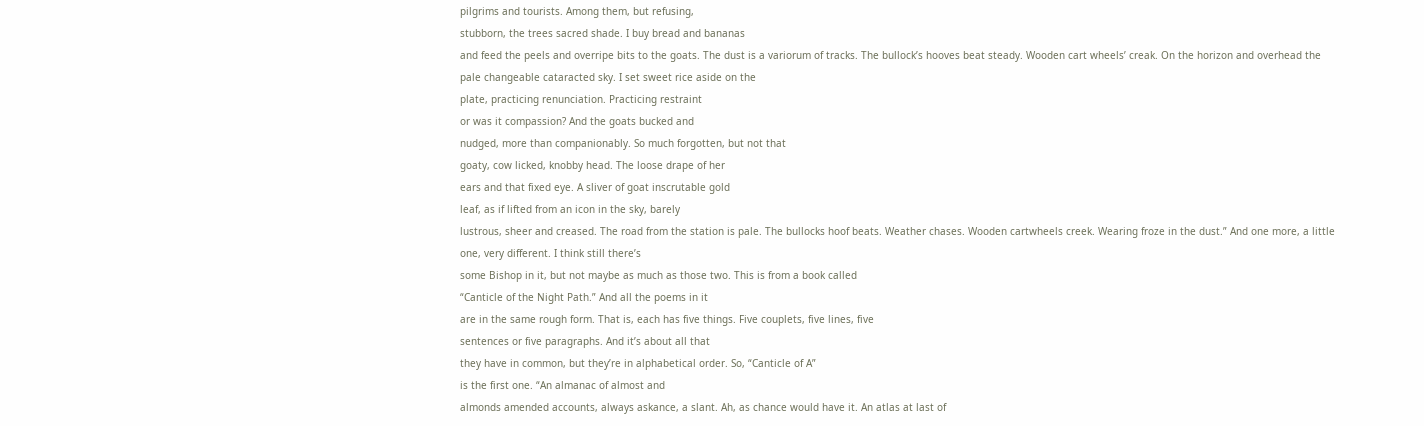pilgrims and tourists. Among them, but refusing,
stubborn, the trees sacred shade. I buy bread and bananas
and feed the peels and overripe bits to the goats. The dust is a variorum of tracks. The bullock’s hooves beat steady. Wooden cart wheels’ creak. On the horizon and overhead the
pale changeable cataracted sky. I set sweet rice aside on the
plate, practicing renunciation. Practicing restraint
or was it compassion? And the goats bucked and
nudged, more than companionably. So much forgotten, but not that
goaty, cow licked, knobby head. The loose drape of her
ears and that fixed eye. A sliver of goat inscrutable gold
leaf, as if lifted from an icon in the sky, barely
lustrous, sheer and creased. The road from the station is pale. The bullocks hoof beats. Weather chases. Wooden cartwheels creek. Wearing froze in the dust.” And one more, a little
one, very different. I think still there’s
some Bishop in it, but not maybe as much as those two. This is from a book called
“Canticle of the Night Path.” And all the poems in it
are in the same rough form. That is, each has five things. Five couplets, five lines, five
sentences or five paragraphs. And it’s about all that
they have in common, but they’re in alphabetical order. So, “Canticle of A”
is the first one. “An almanac of almost and
almonds amended accounts, always askance, a slant. Ah, as chance would have it. An atlas at last of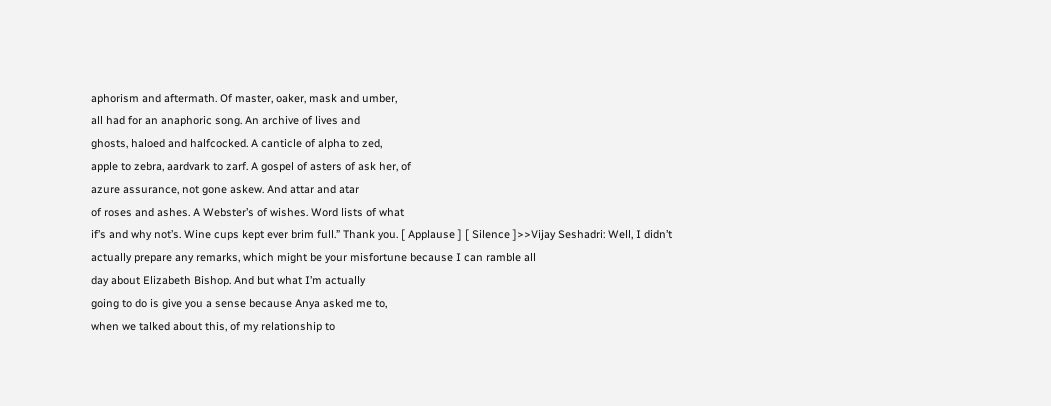aphorism and aftermath. Of master, oaker, mask and umber,
all had for an anaphoric song. An archive of lives and
ghosts, haloed and halfcocked. A canticle of alpha to zed,
apple to zebra, aardvark to zarf. A gospel of asters of ask her, of
azure assurance, not gone askew. And attar and atar
of roses and ashes. A Webster’s of wishes. Word lists of what
if’s and why not’s. Wine cups kept ever brim full.” Thank you. [ Applause ] [ Silence ]>>Vijay Seshadri: Well, I didn’t
actually prepare any remarks, which might be your misfortune because I can ramble all
day about Elizabeth Bishop. And but what I’m actually
going to do is give you a sense because Anya asked me to,
when we talked about this, of my relationship to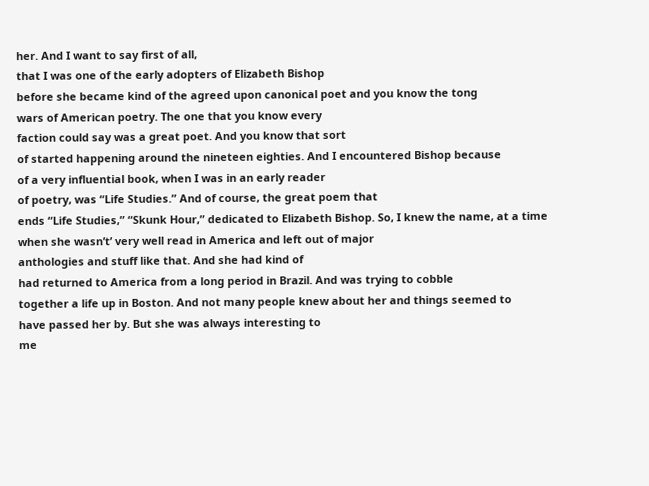her. And I want to say first of all,
that I was one of the early adopters of Elizabeth Bishop
before she became kind of the agreed upon canonical poet and you know the tong
wars of American poetry. The one that you know every
faction could say was a great poet. And you know that sort
of started happening around the nineteen eighties. And I encountered Bishop because
of a very influential book, when I was in an early reader
of poetry, was “Life Studies.” And of course, the great poem that
ends “Life Studies,” “Skunk Hour,” dedicated to Elizabeth Bishop. So, I knew the name, at a time
when she wasn’t’ very well read in America and left out of major
anthologies and stuff like that. And she had kind of
had returned to America from a long period in Brazil. And was trying to cobble
together a life up in Boston. And not many people knew about her and things seemed to
have passed her by. But she was always interesting to
me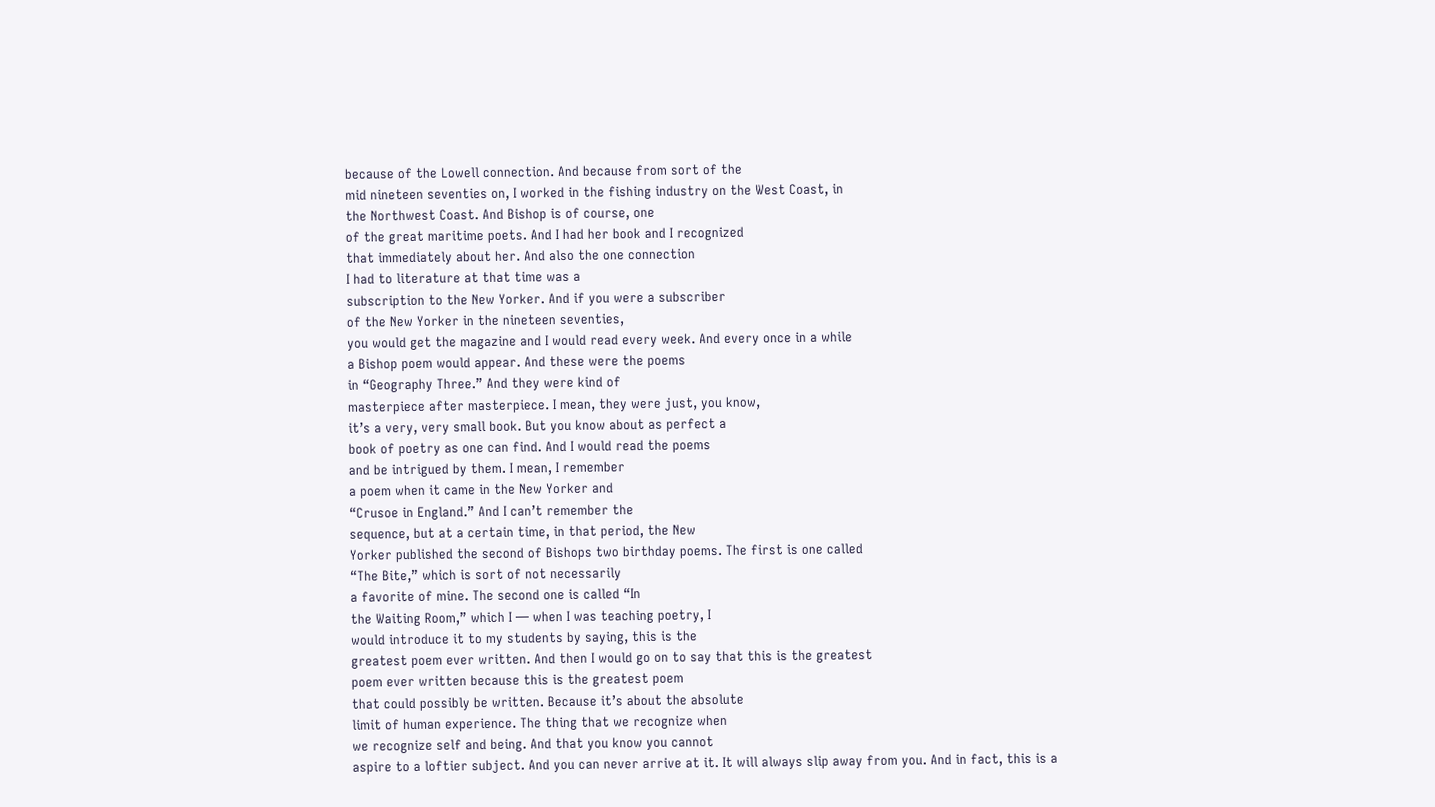because of the Lowell connection. And because from sort of the
mid nineteen seventies on, I worked in the fishing industry on the West Coast, in
the Northwest Coast. And Bishop is of course, one
of the great maritime poets. And I had her book and I recognized
that immediately about her. And also the one connection
I had to literature at that time was a
subscription to the New Yorker. And if you were a subscriber
of the New Yorker in the nineteen seventies,
you would get the magazine and I would read every week. And every once in a while
a Bishop poem would appear. And these were the poems
in “Geography Three.” And they were kind of
masterpiece after masterpiece. I mean, they were just, you know,
it’s a very, very small book. But you know about as perfect a
book of poetry as one can find. And I would read the poems
and be intrigued by them. I mean, I remember
a poem when it came in the New Yorker and
“Crusoe in England.” And I can’t remember the
sequence, but at a certain time, in that period, the New
Yorker published the second of Bishops two birthday poems. The first is one called
“The Bite,” which is sort of not necessarily
a favorite of mine. The second one is called “In
the Waiting Room,” which I — when I was teaching poetry, I
would introduce it to my students by saying, this is the
greatest poem ever written. And then I would go on to say that this is the greatest
poem ever written because this is the greatest poem
that could possibly be written. Because it’s about the absolute
limit of human experience. The thing that we recognize when
we recognize self and being. And that you know you cannot
aspire to a loftier subject. And you can never arrive at it. It will always slip away from you. And in fact, this is a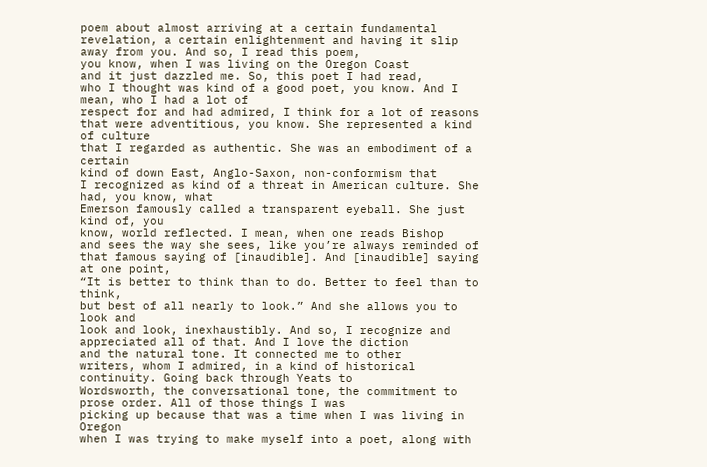poem about almost arriving at a certain fundamental
revelation, a certain enlightenment and having it slip away from you. And so, I read this poem,
you know, when I was living on the Oregon Coast
and it just dazzled me. So, this poet I had read,
who I thought was kind of a good poet, you know. And I mean, who I had a lot of
respect for and had admired, I think for a lot of reasons
that were adventitious, you know. She represented a kind of culture
that I regarded as authentic. She was an embodiment of a certain
kind of down East, Anglo-Saxon, non-conformism that
I recognized as kind of a threat in American culture. She had, you know, what
Emerson famously called a transparent eyeball. She just kind of, you
know, world reflected. I mean, when one reads Bishop
and sees the way she sees, like you’re always reminded of
that famous saying of [inaudible]. And [inaudible] saying at one point,
“It is better to think than to do. Better to feel than to think,
but best of all nearly to look.” And she allows you to look and
look and look, inexhaustibly. And so, I recognize and
appreciated all of that. And I love the diction
and the natural tone. It connected me to other
writers, whom I admired, in a kind of historical continuity. Going back through Yeats to
Wordsworth, the conversational tone, the commitment to prose order. All of those things I was
picking up because that was a time when I was living in Oregon
when I was trying to make myself into a poet, along with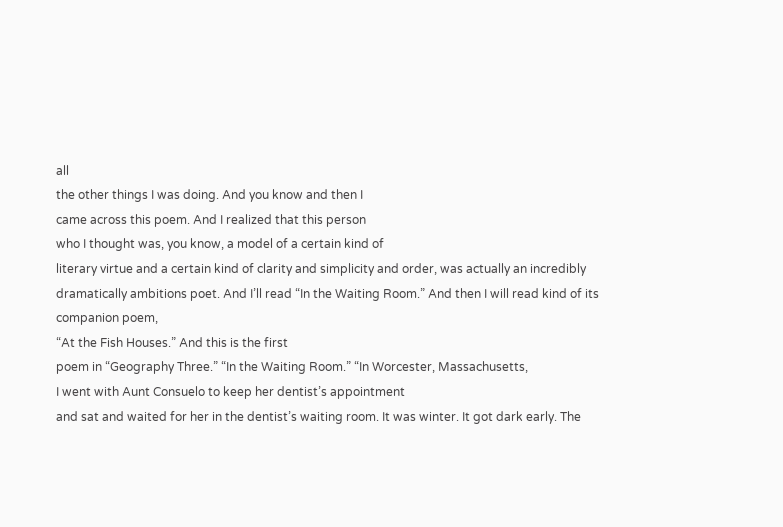all
the other things I was doing. And you know and then I
came across this poem. And I realized that this person
who I thought was, you know, a model of a certain kind of
literary virtue and a certain kind of clarity and simplicity and order, was actually an incredibly
dramatically ambitions poet. And I’ll read “In the Waiting Room.” And then I will read kind of its companion poem,
“At the Fish Houses.” And this is the first
poem in “Geography Three.” “In the Waiting Room.” “In Worcester, Massachusetts,
I went with Aunt Consuelo to keep her dentist’s appointment
and sat and waited for her in the dentist’s waiting room. It was winter. It got dark early. The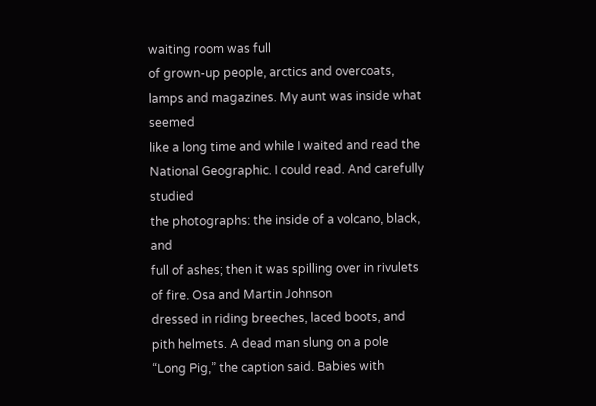waiting room was full
of grown-up people, arctics and overcoats, lamps and magazines. My aunt was inside what seemed
like a long time and while I waited and read the National Geographic. I could read. And carefully studied
the photographs: the inside of a volcano, black, and
full of ashes; then it was spilling over in rivulets of fire. Osa and Martin Johnson
dressed in riding breeches, laced boots, and pith helmets. A dead man slung on a pole
“Long Pig,” the caption said. Babies with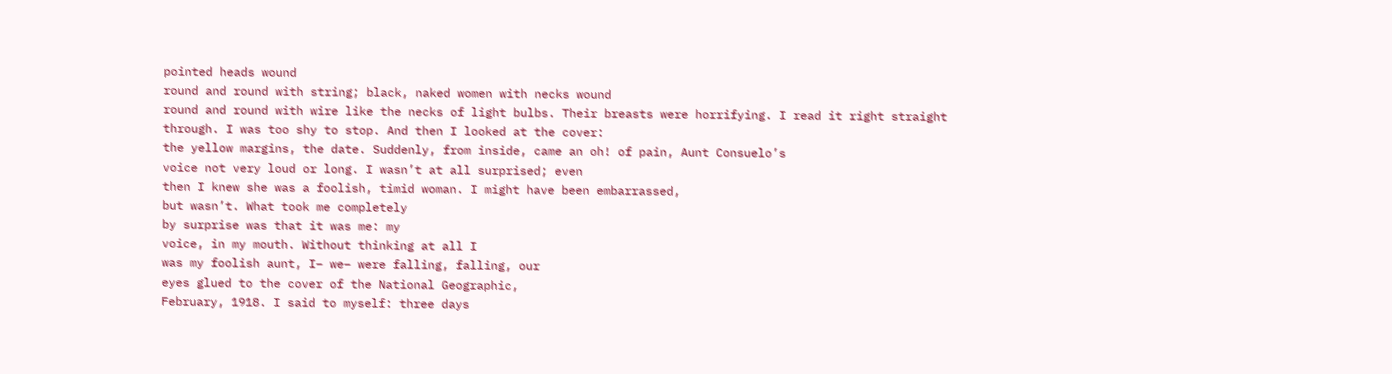pointed heads wound
round and round with string; black, naked women with necks wound
round and round with wire like the necks of light bulbs. Their breasts were horrifying. I read it right straight through. I was too shy to stop. And then I looked at the cover:
the yellow margins, the date. Suddenly, from inside, came an oh! of pain, Aunt Consuelo’s
voice not very loud or long. I wasn’t at all surprised; even
then I knew she was a foolish, timid woman. I might have been embarrassed,
but wasn’t. What took me completely
by surprise was that it was me: my
voice, in my mouth. Without thinking at all I
was my foolish aunt, I– we– were falling, falling, our
eyes glued to the cover of the National Geographic,
February, 1918. I said to myself: three days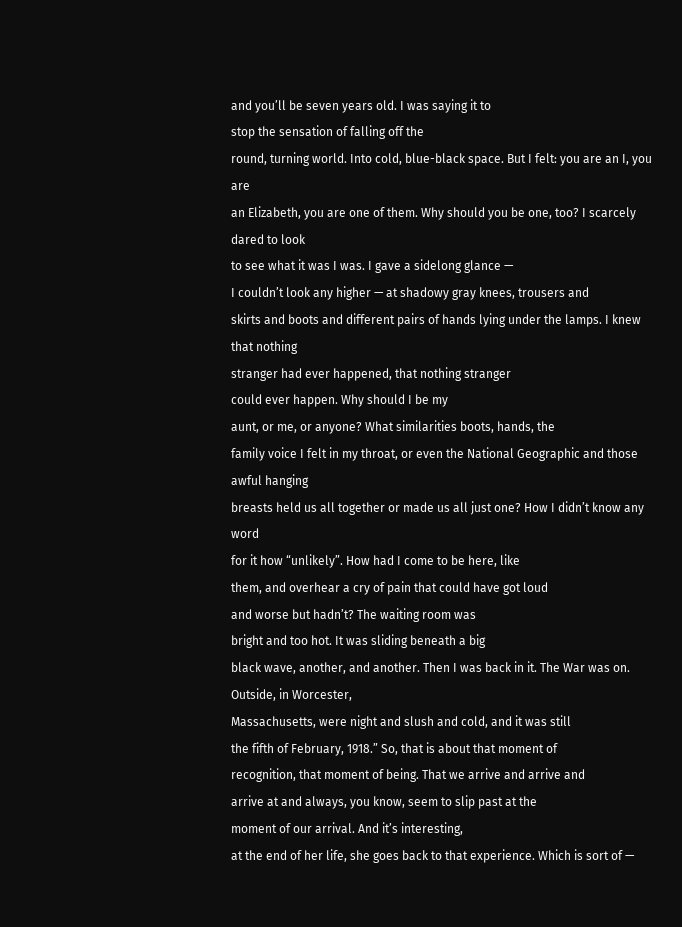and you’ll be seven years old. I was saying it to
stop the sensation of falling off the
round, turning world. Into cold, blue-black space. But I felt: you are an I, you are
an Elizabeth, you are one of them. Why should you be one, too? I scarcely dared to look
to see what it was I was. I gave a sidelong glance —
I couldn’t look any higher — at shadowy gray knees, trousers and
skirts and boots and different pairs of hands lying under the lamps. I knew that nothing
stranger had ever happened, that nothing stranger
could ever happen. Why should I be my
aunt, or me, or anyone? What similarities boots, hands, the
family voice I felt in my throat, or even the National Geographic and those awful hanging
breasts held us all together or made us all just one? How I didn’t know any word
for it how “unlikely”. How had I come to be here, like
them, and overhear a cry of pain that could have got loud
and worse but hadn’t? The waiting room was
bright and too hot. It was sliding beneath a big
black wave, another, and another. Then I was back in it. The War was on. Outside, in Worcester,
Massachusetts, were night and slush and cold, and it was still
the fifth of February, 1918.” So, that is about that moment of
recognition, that moment of being. That we arrive and arrive and
arrive at and always, you know, seem to slip past at the
moment of our arrival. And it’s interesting,
at the end of her life, she goes back to that experience. Which is sort of —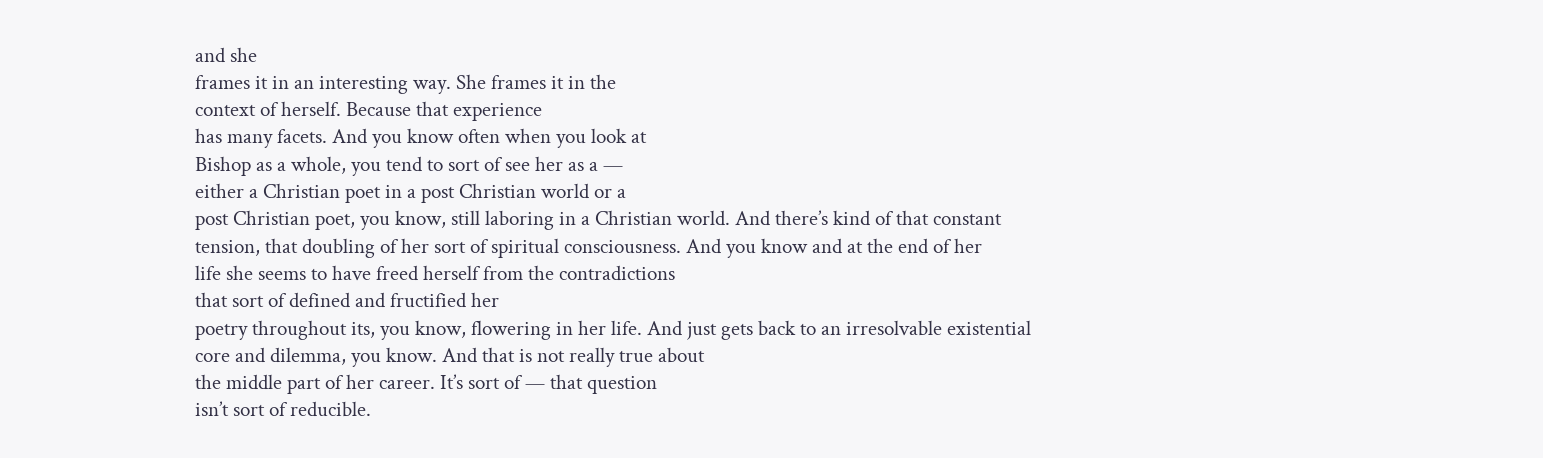and she
frames it in an interesting way. She frames it in the
context of herself. Because that experience
has many facets. And you know often when you look at
Bishop as a whole, you tend to sort of see her as a —
either a Christian poet in a post Christian world or a
post Christian poet, you know, still laboring in a Christian world. And there’s kind of that constant
tension, that doubling of her sort of spiritual consciousness. And you know and at the end of her
life she seems to have freed herself from the contradictions
that sort of defined and fructified her
poetry throughout its, you know, flowering in her life. And just gets back to an irresolvable existential
core and dilemma, you know. And that is not really true about
the middle part of her career. It’s sort of — that question
isn’t sort of reducible.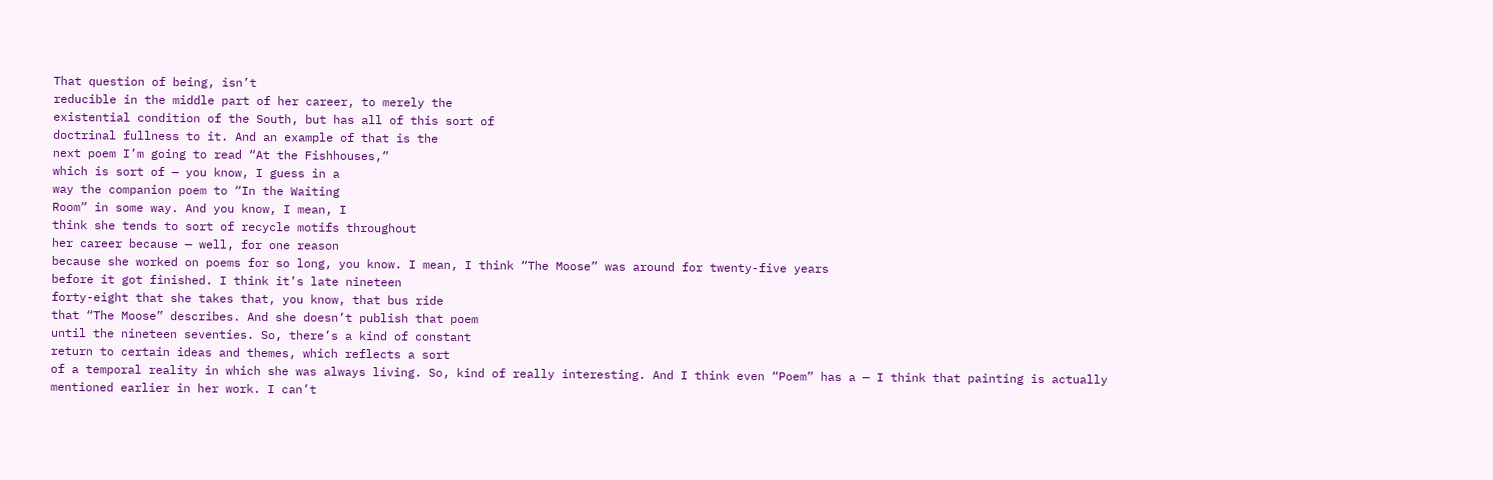That question of being, isn’t
reducible in the middle part of her career, to merely the
existential condition of the South, but has all of this sort of
doctrinal fullness to it. And an example of that is the
next poem I’m going to read “At the Fishhouses,”
which is sort of — you know, I guess in a
way the companion poem to “In the Waiting
Room” in some way. And you know, I mean, I
think she tends to sort of recycle motifs throughout
her career because — well, for one reason
because she worked on poems for so long, you know. I mean, I think “The Moose” was around for twenty-five years
before it got finished. I think it’s late nineteen
forty-eight that she takes that, you know, that bus ride
that “The Moose” describes. And she doesn’t publish that poem
until the nineteen seventies. So, there’s a kind of constant
return to certain ideas and themes, which reflects a sort
of a temporal reality in which she was always living. So, kind of really interesting. And I think even “Poem” has a — I think that painting is actually
mentioned earlier in her work. I can’t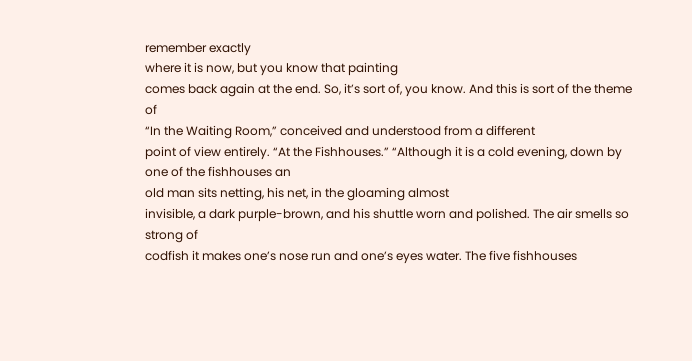remember exactly
where it is now, but you know that painting
comes back again at the end. So, it’s sort of, you know. And this is sort of the theme of
“In the Waiting Room,” conceived and understood from a different
point of view entirely. “At the Fishhouses.” “Although it is a cold evening, down by one of the fishhouses an
old man sits netting, his net, in the gloaming almost
invisible, a dark purple-brown, and his shuttle worn and polished. The air smells so strong of
codfish it makes one’s nose run and one’s eyes water. The five fishhouses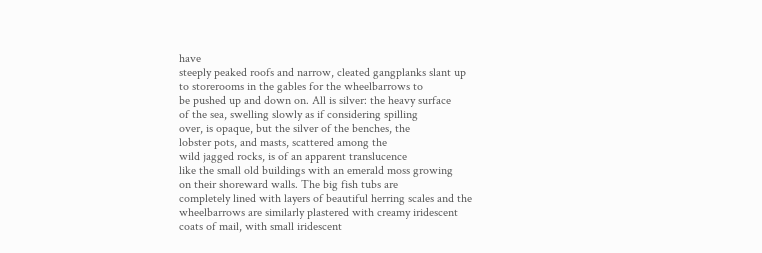have
steeply peaked roofs and narrow, cleated gangplanks slant up
to storerooms in the gables for the wheelbarrows to
be pushed up and down on. All is silver: the heavy surface
of the sea, swelling slowly as if considering spilling
over, is opaque, but the silver of the benches, the
lobster pots, and masts, scattered among the
wild jagged rocks, is of an apparent translucence
like the small old buildings with an emerald moss growing
on their shoreward walls. The big fish tubs are
completely lined with layers of beautiful herring scales and the
wheelbarrows are similarly plastered with creamy iridescent
coats of mail, with small iridescent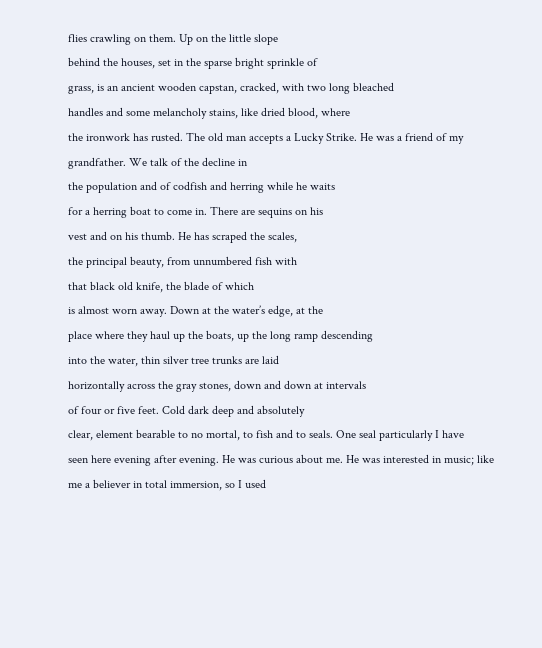flies crawling on them. Up on the little slope
behind the houses, set in the sparse bright sprinkle of
grass, is an ancient wooden capstan, cracked, with two long bleached
handles and some melancholy stains, like dried blood, where
the ironwork has rusted. The old man accepts a Lucky Strike. He was a friend of my grandfather. We talk of the decline in
the population and of codfish and herring while he waits
for a herring boat to come in. There are sequins on his
vest and on his thumb. He has scraped the scales,
the principal beauty, from unnumbered fish with
that black old knife, the blade of which
is almost worn away. Down at the water’s edge, at the
place where they haul up the boats, up the long ramp descending
into the water, thin silver tree trunks are laid
horizontally across the gray stones, down and down at intervals
of four or five feet. Cold dark deep and absolutely
clear, element bearable to no mortal, to fish and to seals. One seal particularly I have
seen here evening after evening. He was curious about me. He was interested in music; like
me a believer in total immersion, so I used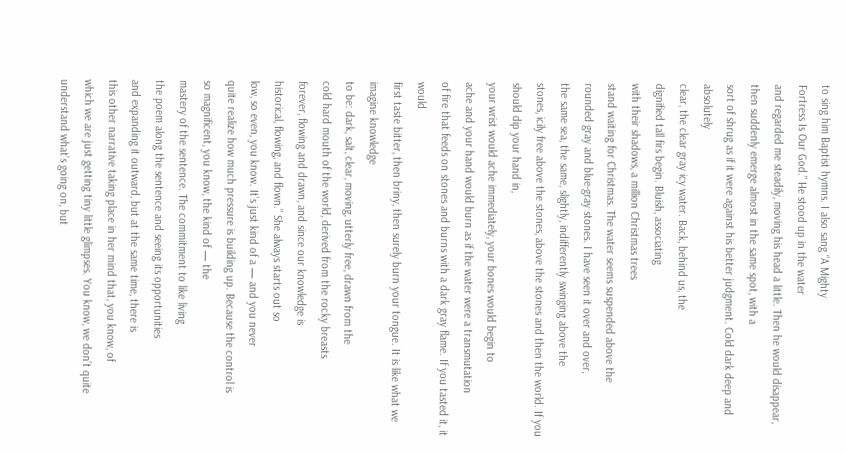to sing him Baptist hymns. I also sang “A Mighty
Fortress Is Our God.” He stood up in the water
and regarded me steadily, moving his head a little. Then he would disappear,
then suddenly emerge almost in the same spot, with a
sort of shrug as if it were against his better judgment. Cold dark deep and absolutely
clear, the clear gray icy water. Back, behind us, the
dignified tall firs begin. Bluish, associating
with their shadows, a million Christmas trees
stand waiting for Christmas. The water seems suspended above the
rounded gray and blue-gray stones. I have seen it over and over,
the same sea, the same, slightly, indifferently swinging above the
stones, icily free above the stones, above the stones and then the world. If you should dip your hand in,
your wrist would ache immediately, your bones would begin to
ache and your hand would burn as if the water were a transmutation
of fire that feeds on stones and burns with a dark gray flame. If you tasted it, it would
first taste bitter, then briny, then surely burn your tongue. It is like what we imagine knowledge
to be: dark, salt, clear, moving, utterly free, drawn from the
cold hard mouth of the world, derived from the rocky breasts
forever, flowing and drawn, and since our knowledge is
historical, flowing, and flown.” She always starts out so
low, so even, you know. It’s just kind of a — and you never
quite realize how much pressure is building up. Because the control is
so magnificent, you know, the kind of — the
mastery of the sentence. The commitment to like living
the poem along the sentence and seeing its opportunities
and expanding it outward, but at the same time, there is
this other narrative taking place in her mind that, you know, of
which we are just getting tiny little glimpses. You know, we don’t quite
understand what’s going on, but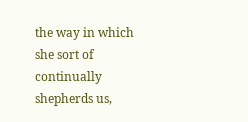the way in which she sort of
continually shepherds us,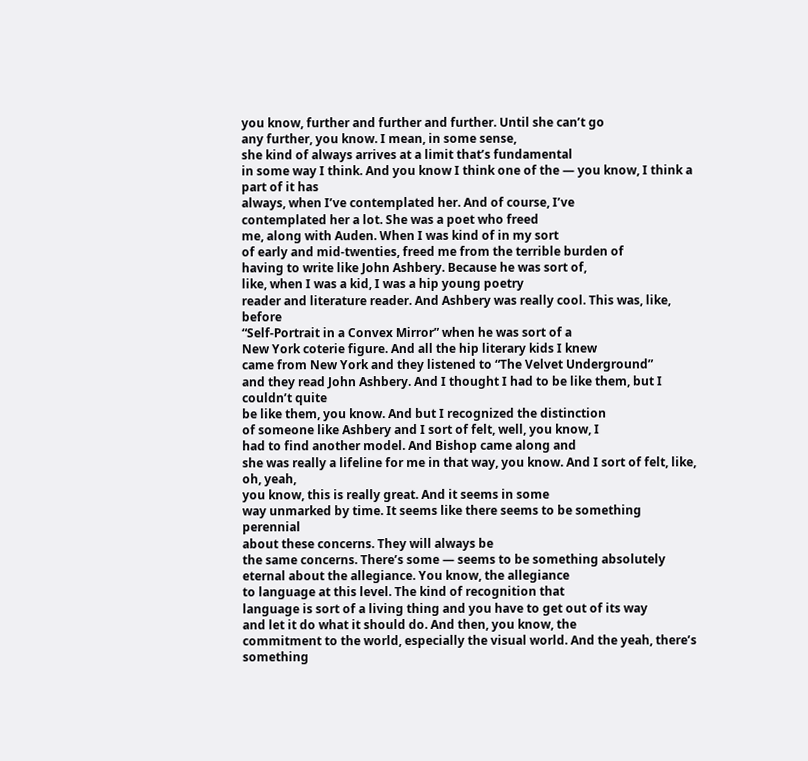you know, further and further and further. Until she can’t go
any further, you know. I mean, in some sense,
she kind of always arrives at a limit that’s fundamental
in some way I think. And you know I think one of the — you know, I think a part of it has
always, when I’ve contemplated her. And of course, I’ve
contemplated her a lot. She was a poet who freed
me, along with Auden. When I was kind of in my sort
of early and mid-twenties, freed me from the terrible burden of
having to write like John Ashbery. Because he was sort of,
like, when I was a kid, I was a hip young poetry
reader and literature reader. And Ashbery was really cool. This was, like, before
“Self-Portrait in a Convex Mirror” when he was sort of a
New York coterie figure. And all the hip literary kids I knew
came from New York and they listened to “The Velvet Underground”
and they read John Ashbery. And I thought I had to be like them, but I couldn’t quite
be like them, you know. And but I recognized the distinction
of someone like Ashbery and I sort of felt, well, you know, I
had to find another model. And Bishop came along and
she was really a lifeline for me in that way, you know. And I sort of felt, like, oh, yeah,
you know, this is really great. And it seems in some
way unmarked by time. It seems like there seems to be something perennial
about these concerns. They will always be
the same concerns. There’s some — seems to be something absolutely
eternal about the allegiance. You know, the allegiance
to language at this level. The kind of recognition that
language is sort of a living thing and you have to get out of its way
and let it do what it should do. And then, you know, the
commitment to the world, especially the visual world. And the yeah, there’s
something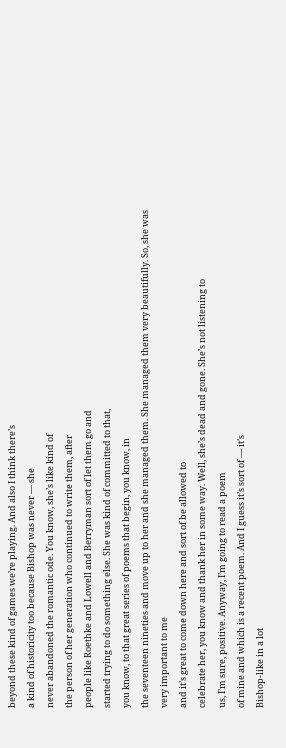beyond these kind of games we’re playing. And also I think there’s
a kind of historicity too because Bishop was never — she
never abandoned the romantic ode. You know, she’s like kind of
the person of her generation who continued to write them, after
people like Roethke and Lowell and Berryman sort of let them go and
started trying to do something else. She was kind of committed to that,
you know, to that great series of poems that begin, you know, in
the seventeen nineties and move up to her and she managed them. She managed them very beautifully. So, she was very important to me
and it’s great to come down here and sort of be allowed to
celebrate her, you know and thank her in some way. Well, she’s dead and gone. She’s not listening to
us, I’m sure, positive. Anyway, I’m going to read a poem
of mine and which is a recent poem. And I guess it’s sort of — it’s
Bishop-like in a lot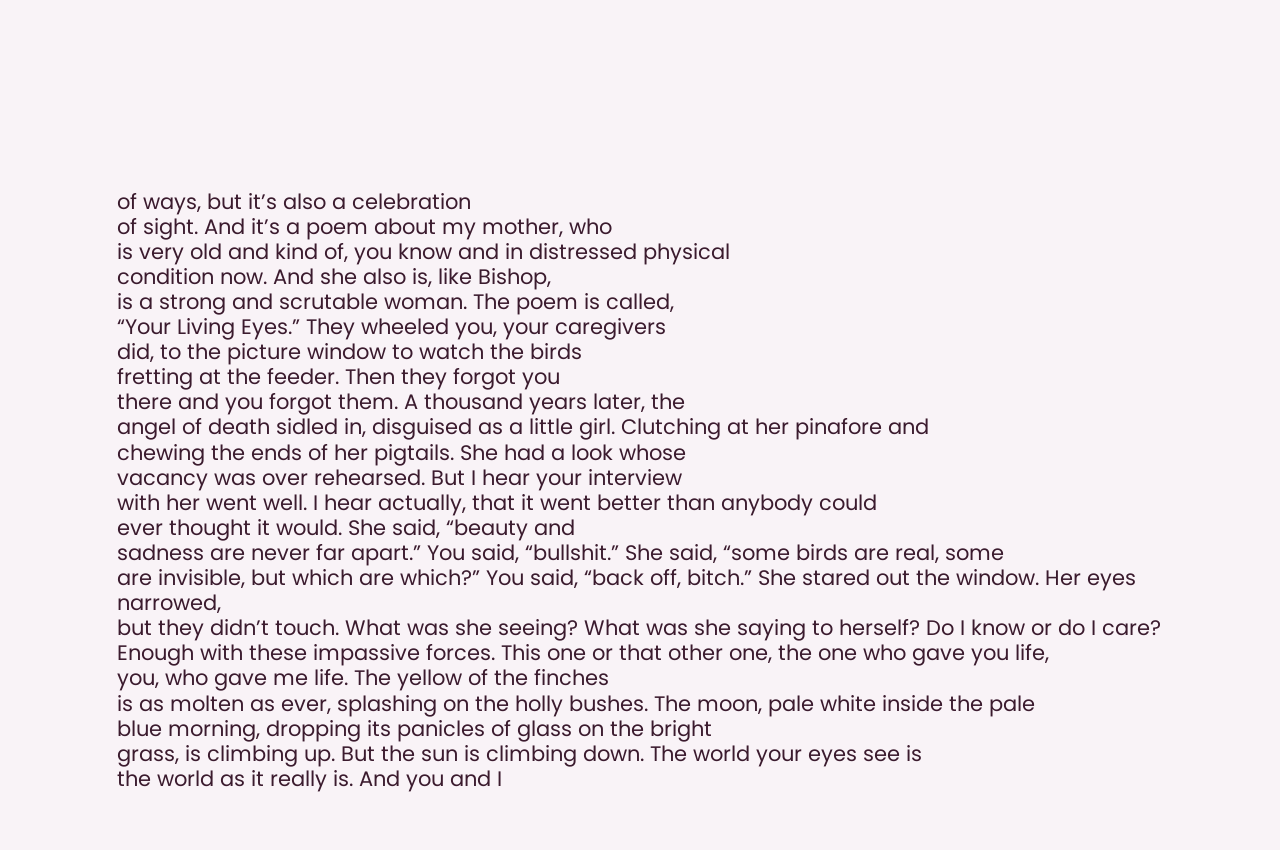of ways, but it’s also a celebration
of sight. And it’s a poem about my mother, who
is very old and kind of, you know and in distressed physical
condition now. And she also is, like Bishop,
is a strong and scrutable woman. The poem is called,
“Your Living Eyes.” They wheeled you, your caregivers
did, to the picture window to watch the birds
fretting at the feeder. Then they forgot you
there and you forgot them. A thousand years later, the
angel of death sidled in, disguised as a little girl. Clutching at her pinafore and
chewing the ends of her pigtails. She had a look whose
vacancy was over rehearsed. But I hear your interview
with her went well. I hear actually, that it went better than anybody could
ever thought it would. She said, “beauty and
sadness are never far apart.” You said, “bullshit.” She said, “some birds are real, some
are invisible, but which are which?” You said, “back off, bitch.” She stared out the window. Her eyes narrowed,
but they didn’t touch. What was she seeing? What was she saying to herself? Do I know or do I care? Enough with these impassive forces. This one or that other one, the one who gave you life,
you, who gave me life. The yellow of the finches
is as molten as ever, splashing on the holly bushes. The moon, pale white inside the pale
blue morning, dropping its panicles of glass on the bright
grass, is climbing up. But the sun is climbing down. The world your eyes see is
the world as it really is. And you and I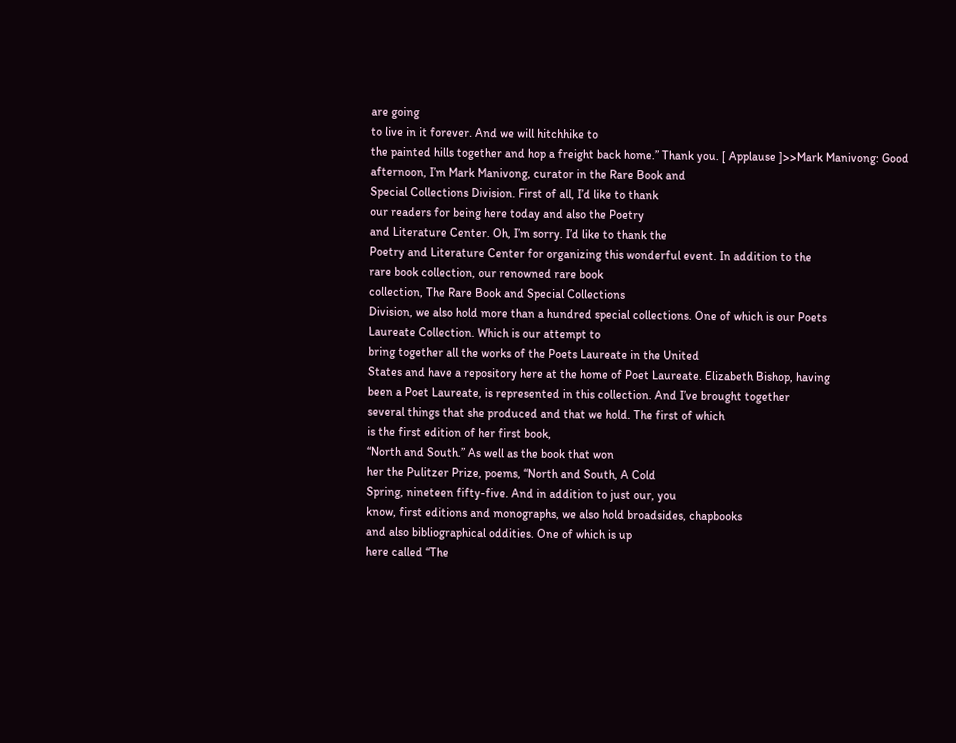are going
to live in it forever. And we will hitchhike to
the painted hills together and hop a freight back home.” Thank you. [ Applause ]>>Mark Manivong: Good
afternoon, I’m Mark Manivong, curator in the Rare Book and
Special Collections Division. First of all, I’d like to thank
our readers for being here today and also the Poetry
and Literature Center. Oh, I’m sorry. I’d like to thank the
Poetry and Literature Center for organizing this wonderful event. In addition to the
rare book collection, our renowned rare book
collection, The Rare Book and Special Collections
Division, we also hold more than a hundred special collections. One of which is our Poets
Laureate Collection. Which is our attempt to
bring together all the works of the Poets Laureate in the United
States and have a repository here at the home of Poet Laureate. Elizabeth Bishop, having
been a Poet Laureate, is represented in this collection. And I’ve brought together
several things that she produced and that we hold. The first of which
is the first edition of her first book,
“North and South.” As well as the book that won
her the Pulitzer Prize, poems, “North and South, A Cold
Spring, nineteen fifty-five. And in addition to just our, you
know, first editions and monographs, we also hold broadsides, chapbooks
and also bibliographical oddities. One of which is up
here called “The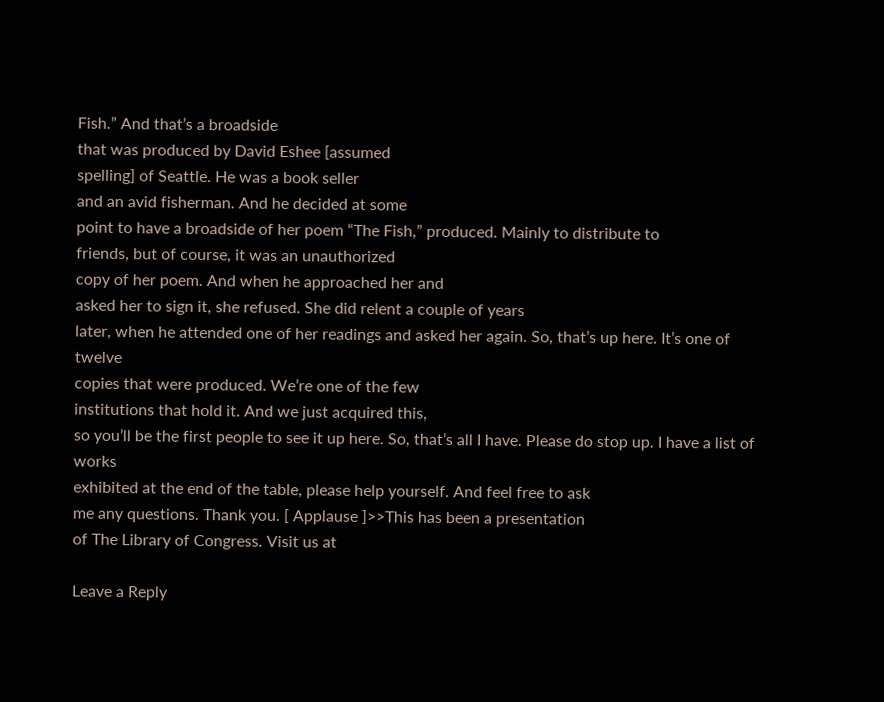Fish.” And that’s a broadside
that was produced by David Eshee [assumed
spelling] of Seattle. He was a book seller
and an avid fisherman. And he decided at some
point to have a broadside of her poem “The Fish,” produced. Mainly to distribute to
friends, but of course, it was an unauthorized
copy of her poem. And when he approached her and
asked her to sign it, she refused. She did relent a couple of years
later, when he attended one of her readings and asked her again. So, that’s up here. It’s one of twelve
copies that were produced. We’re one of the few
institutions that hold it. And we just acquired this,
so you’ll be the first people to see it up here. So, that’s all I have. Please do stop up. I have a list of works
exhibited at the end of the table, please help yourself. And feel free to ask
me any questions. Thank you. [ Applause ]>>This has been a presentation
of The Library of Congress. Visit us at

Leave a Reply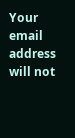Your email address will not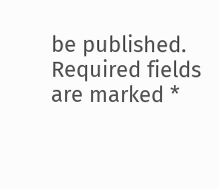be published. Required fields are marked *